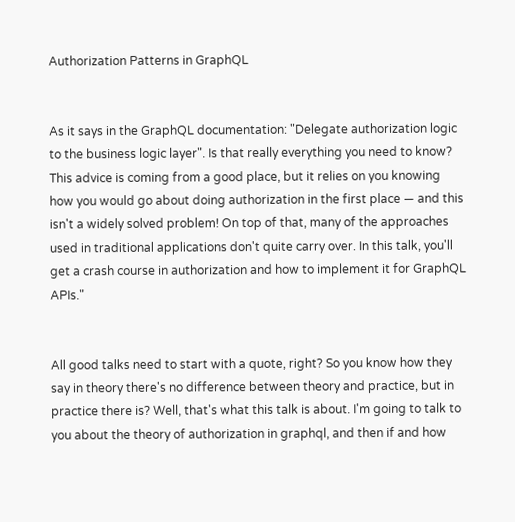Authorization Patterns in GraphQL


As it says in the GraphQL documentation: "Delegate authorization logic to the business logic layer". Is that really everything you need to know? This advice is coming from a good place, but it relies on you knowing how you would go about doing authorization in the first place — and this isn't a widely solved problem! On top of that, many of the approaches used in traditional applications don't quite carry over. In this talk, you'll get a crash course in authorization and how to implement it for GraphQL APIs."


All good talks need to start with a quote, right? So you know how they say in theory there's no difference between theory and practice, but in practice there is? Well, that's what this talk is about. I'm going to talk to you about the theory of authorization in graphql, and then if and how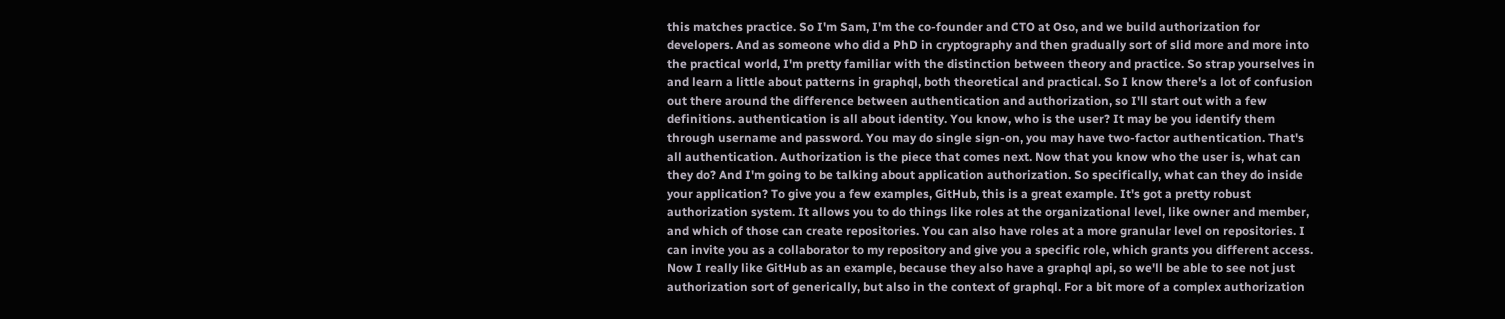this matches practice. So I'm Sam, I'm the co-founder and CTO at Oso, and we build authorization for developers. And as someone who did a PhD in cryptography and then gradually sort of slid more and more into the practical world, I'm pretty familiar with the distinction between theory and practice. So strap yourselves in and learn a little about patterns in graphql, both theoretical and practical. So I know there's a lot of confusion out there around the difference between authentication and authorization, so I'll start out with a few definitions. authentication is all about identity. You know, who is the user? It may be you identify them through username and password. You may do single sign-on, you may have two-factor authentication. That's all authentication. Authorization is the piece that comes next. Now that you know who the user is, what can they do? And I'm going to be talking about application authorization. So specifically, what can they do inside your application? To give you a few examples, GitHub, this is a great example. It's got a pretty robust authorization system. It allows you to do things like roles at the organizational level, like owner and member, and which of those can create repositories. You can also have roles at a more granular level on repositories. I can invite you as a collaborator to my repository and give you a specific role, which grants you different access. Now I really like GitHub as an example, because they also have a graphql api, so we'll be able to see not just authorization sort of generically, but also in the context of graphql. For a bit more of a complex authorization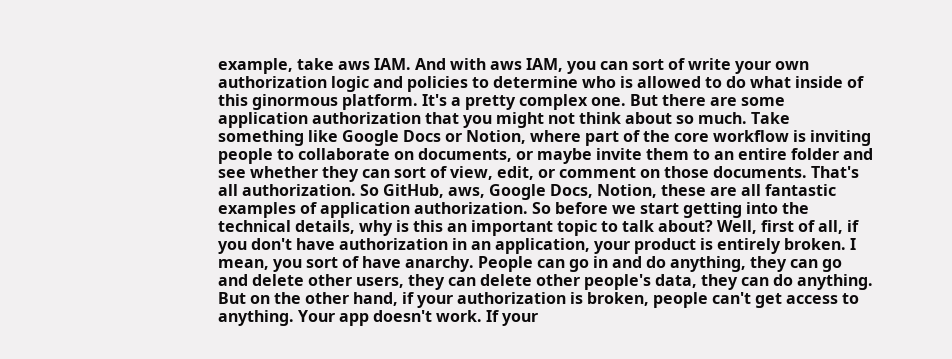example, take aws IAM. And with aws IAM, you can sort of write your own authorization logic and policies to determine who is allowed to do what inside of this ginormous platform. It's a pretty complex one. But there are some application authorization that you might not think about so much. Take something like Google Docs or Notion, where part of the core workflow is inviting people to collaborate on documents, or maybe invite them to an entire folder and see whether they can sort of view, edit, or comment on those documents. That's all authorization. So GitHub, aws, Google Docs, Notion, these are all fantastic examples of application authorization. So before we start getting into the technical details, why is this an important topic to talk about? Well, first of all, if you don't have authorization in an application, your product is entirely broken. I mean, you sort of have anarchy. People can go in and do anything, they can go and delete other users, they can delete other people's data, they can do anything. But on the other hand, if your authorization is broken, people can't get access to anything. Your app doesn't work. If your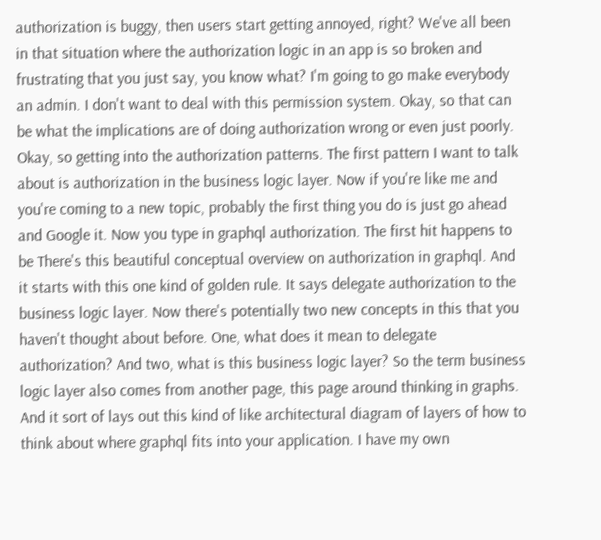authorization is buggy, then users start getting annoyed, right? We've all been in that situation where the authorization logic in an app is so broken and frustrating that you just say, you know what? I'm going to go make everybody an admin. I don't want to deal with this permission system. Okay, so that can be what the implications are of doing authorization wrong or even just poorly. Okay, so getting into the authorization patterns. The first pattern I want to talk about is authorization in the business logic layer. Now if you're like me and you're coming to a new topic, probably the first thing you do is just go ahead and Google it. Now you type in graphql authorization. The first hit happens to be There's this beautiful conceptual overview on authorization in graphql. And it starts with this one kind of golden rule. It says delegate authorization to the business logic layer. Now there's potentially two new concepts in this that you haven't thought about before. One, what does it mean to delegate authorization? And two, what is this business logic layer? So the term business logic layer also comes from another page, this page around thinking in graphs. And it sort of lays out this kind of like architectural diagram of layers of how to think about where graphql fits into your application. I have my own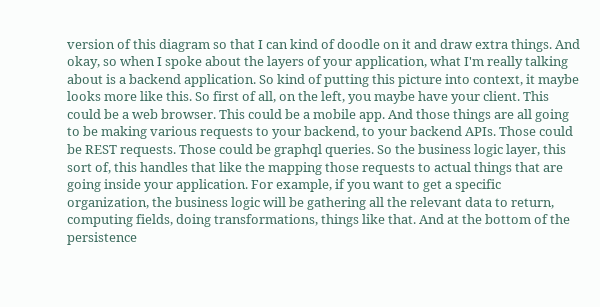version of this diagram so that I can kind of doodle on it and draw extra things. And okay, so when I spoke about the layers of your application, what I'm really talking about is a backend application. So kind of putting this picture into context, it maybe looks more like this. So first of all, on the left, you maybe have your client. This could be a web browser. This could be a mobile app. And those things are all going to be making various requests to your backend, to your backend APIs. Those could be REST requests. Those could be graphql queries. So the business logic layer, this sort of, this handles that like the mapping those requests to actual things that are going inside your application. For example, if you want to get a specific organization, the business logic will be gathering all the relevant data to return, computing fields, doing transformations, things like that. And at the bottom of the persistence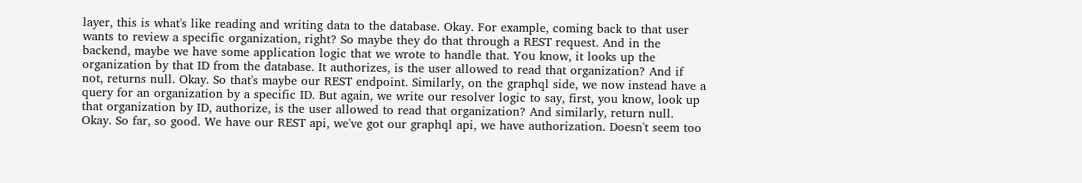layer, this is what's like reading and writing data to the database. Okay. For example, coming back to that user wants to review a specific organization, right? So maybe they do that through a REST request. And in the backend, maybe we have some application logic that we wrote to handle that. You know, it looks up the organization by that ID from the database. It authorizes, is the user allowed to read that organization? And if not, returns null. Okay. So that's maybe our REST endpoint. Similarly, on the graphql side, we now instead have a query for an organization by a specific ID. But again, we write our resolver logic to say, first, you know, look up that organization by ID, authorize, is the user allowed to read that organization? And similarly, return null. Okay. So far, so good. We have our REST api, we've got our graphql api, we have authorization. Doesn't seem too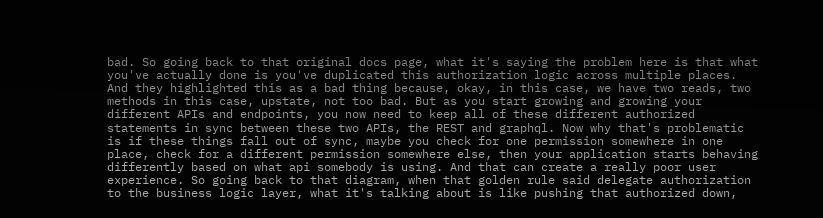bad. So going back to that original docs page, what it's saying the problem here is that what you've actually done is you've duplicated this authorization logic across multiple places. And they highlighted this as a bad thing because, okay, in this case, we have two reads, two methods in this case, upstate, not too bad. But as you start growing and growing your different APIs and endpoints, you now need to keep all of these different authorized statements in sync between these two APIs, the REST and graphql. Now why that's problematic is if these things fall out of sync, maybe you check for one permission somewhere in one place, check for a different permission somewhere else, then your application starts behaving differently based on what api somebody is using. And that can create a really poor user experience. So going back to that diagram, when that golden rule said delegate authorization to the business logic layer, what it's talking about is like pushing that authorized down,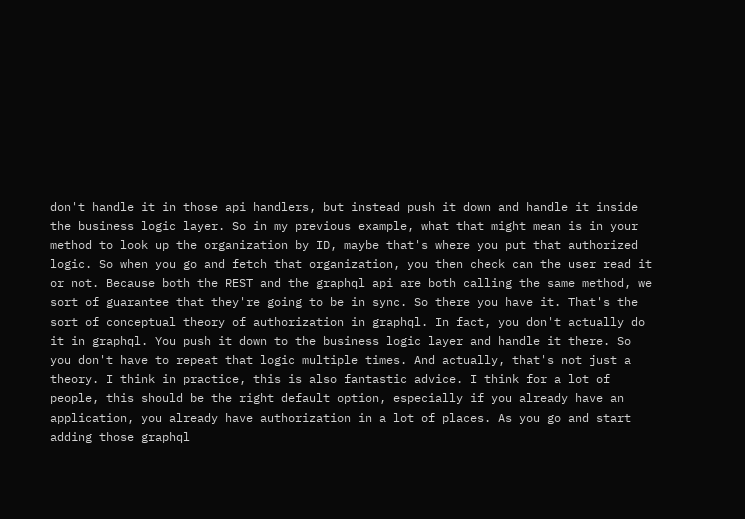don't handle it in those api handlers, but instead push it down and handle it inside the business logic layer. So in my previous example, what that might mean is in your method to look up the organization by ID, maybe that's where you put that authorized logic. So when you go and fetch that organization, you then check can the user read it or not. Because both the REST and the graphql api are both calling the same method, we sort of guarantee that they're going to be in sync. So there you have it. That's the sort of conceptual theory of authorization in graphql. In fact, you don't actually do it in graphql. You push it down to the business logic layer and handle it there. So you don't have to repeat that logic multiple times. And actually, that's not just a theory. I think in practice, this is also fantastic advice. I think for a lot of people, this should be the right default option, especially if you already have an application, you already have authorization in a lot of places. As you go and start adding those graphql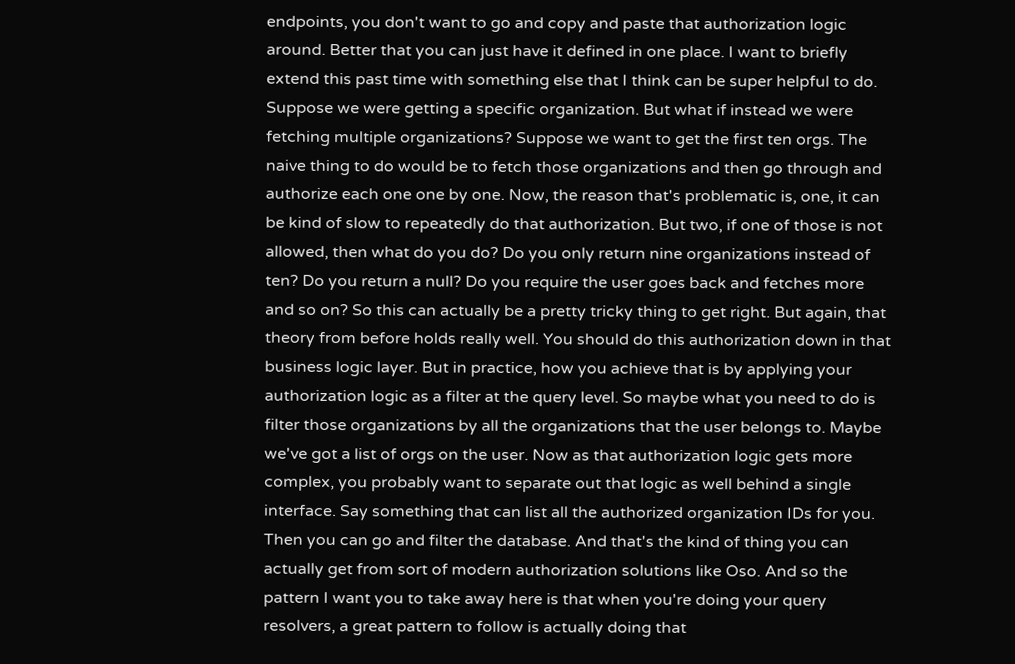endpoints, you don't want to go and copy and paste that authorization logic around. Better that you can just have it defined in one place. I want to briefly extend this past time with something else that I think can be super helpful to do. Suppose we were getting a specific organization. But what if instead we were fetching multiple organizations? Suppose we want to get the first ten orgs. The naive thing to do would be to fetch those organizations and then go through and authorize each one one by one. Now, the reason that's problematic is, one, it can be kind of slow to repeatedly do that authorization. But two, if one of those is not allowed, then what do you do? Do you only return nine organizations instead of ten? Do you return a null? Do you require the user goes back and fetches more and so on? So this can actually be a pretty tricky thing to get right. But again, that theory from before holds really well. You should do this authorization down in that business logic layer. But in practice, how you achieve that is by applying your authorization logic as a filter at the query level. So maybe what you need to do is filter those organizations by all the organizations that the user belongs to. Maybe we've got a list of orgs on the user. Now as that authorization logic gets more complex, you probably want to separate out that logic as well behind a single interface. Say something that can list all the authorized organization IDs for you. Then you can go and filter the database. And that's the kind of thing you can actually get from sort of modern authorization solutions like Oso. And so the pattern I want you to take away here is that when you're doing your query resolvers, a great pattern to follow is actually doing that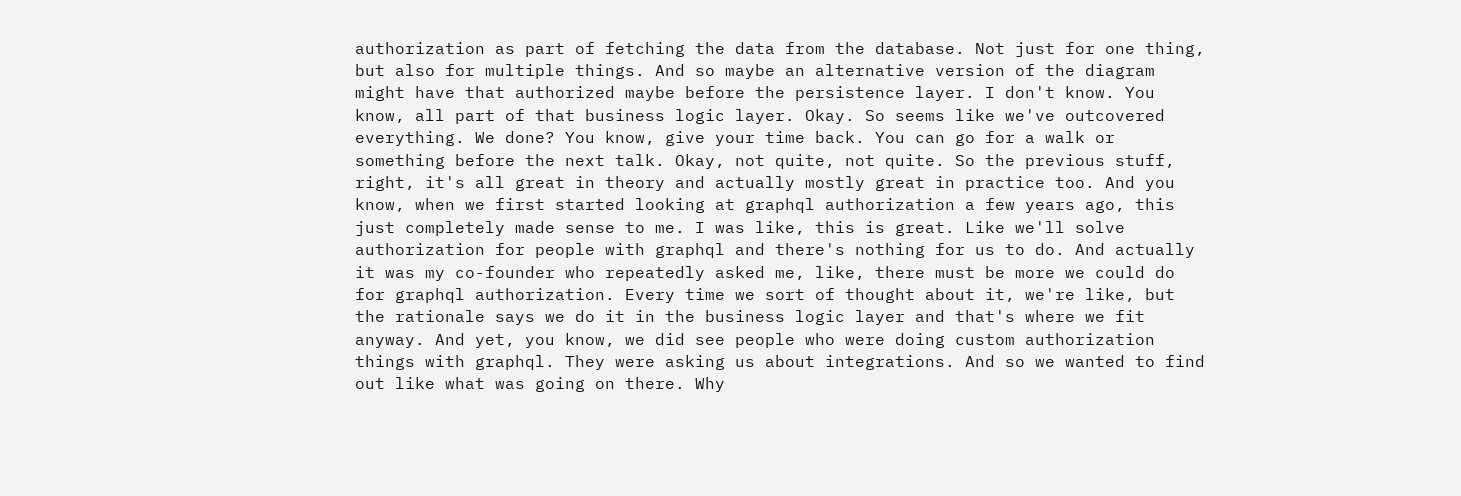authorization as part of fetching the data from the database. Not just for one thing, but also for multiple things. And so maybe an alternative version of the diagram might have that authorized maybe before the persistence layer. I don't know. You know, all part of that business logic layer. Okay. So seems like we've outcovered everything. We done? You know, give your time back. You can go for a walk or something before the next talk. Okay, not quite, not quite. So the previous stuff, right, it's all great in theory and actually mostly great in practice too. And you know, when we first started looking at graphql authorization a few years ago, this just completely made sense to me. I was like, this is great. Like we'll solve authorization for people with graphql and there's nothing for us to do. And actually it was my co-founder who repeatedly asked me, like, there must be more we could do for graphql authorization. Every time we sort of thought about it, we're like, but the rationale says we do it in the business logic layer and that's where we fit anyway. And yet, you know, we did see people who were doing custom authorization things with graphql. They were asking us about integrations. And so we wanted to find out like what was going on there. Why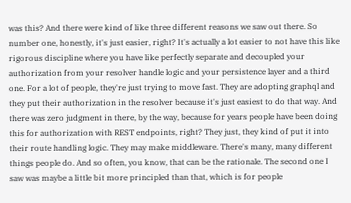was this? And there were kind of like three different reasons we saw out there. So number one, honestly, it's just easier, right? It's actually a lot easier to not have this like rigorous discipline where you have like perfectly separate and decoupled your authorization from your resolver handle logic and your persistence layer and a third one. For a lot of people, they're just trying to move fast. They are adopting graphql and they put their authorization in the resolver because it's just easiest to do that way. And there was zero judgment in there, by the way, because for years people have been doing this for authorization with REST endpoints, right? They just, they kind of put it into their route handling logic. They may make middleware. There's many, many different things people do. And so often, you know, that can be the rationale. The second one I saw was maybe a little bit more principled than that, which is for people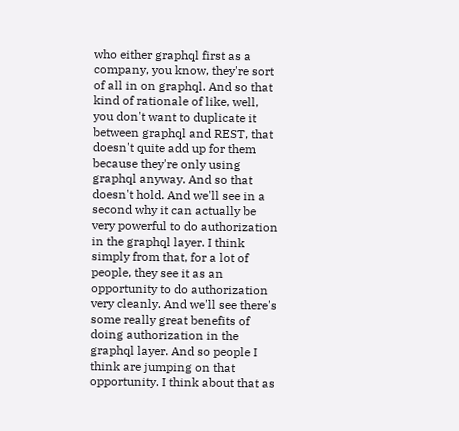who either graphql first as a company, you know, they're sort of all in on graphql. And so that kind of rationale of like, well, you don't want to duplicate it between graphql and REST, that doesn't quite add up for them because they're only using graphql anyway. And so that doesn't hold. And we'll see in a second why it can actually be very powerful to do authorization in the graphql layer. I think simply from that, for a lot of people, they see it as an opportunity to do authorization very cleanly. And we'll see there's some really great benefits of doing authorization in the graphql layer. And so people I think are jumping on that opportunity. I think about that as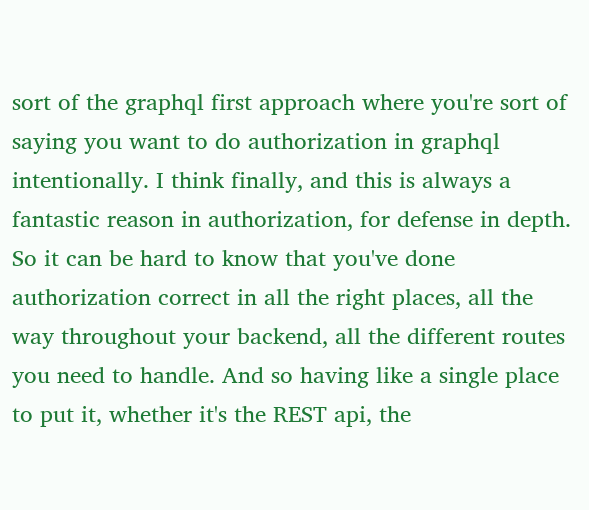sort of the graphql first approach where you're sort of saying you want to do authorization in graphql intentionally. I think finally, and this is always a fantastic reason in authorization, for defense in depth. So it can be hard to know that you've done authorization correct in all the right places, all the way throughout your backend, all the different routes you need to handle. And so having like a single place to put it, whether it's the REST api, the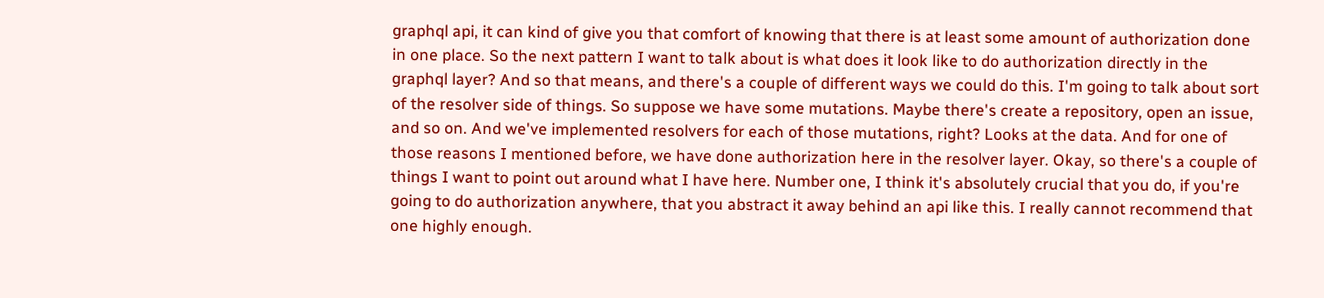graphql api, it can kind of give you that comfort of knowing that there is at least some amount of authorization done in one place. So the next pattern I want to talk about is what does it look like to do authorization directly in the graphql layer? And so that means, and there's a couple of different ways we could do this. I'm going to talk about sort of the resolver side of things. So suppose we have some mutations. Maybe there's create a repository, open an issue, and so on. And we've implemented resolvers for each of those mutations, right? Looks at the data. And for one of those reasons I mentioned before, we have done authorization here in the resolver layer. Okay, so there's a couple of things I want to point out around what I have here. Number one, I think it's absolutely crucial that you do, if you're going to do authorization anywhere, that you abstract it away behind an api like this. I really cannot recommend that one highly enough.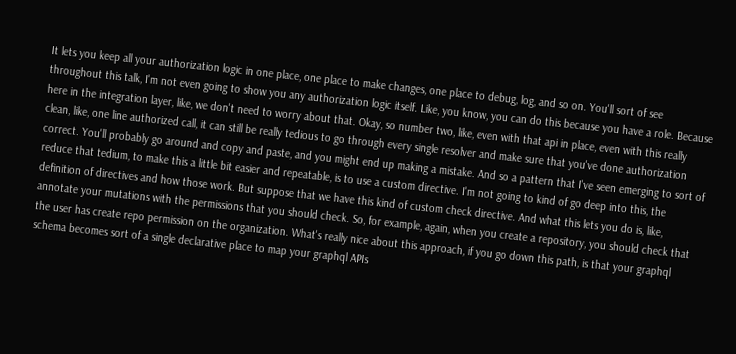It lets you keep all your authorization logic in one place, one place to make changes, one place to debug, log, and so on. You'll sort of see throughout this talk, I'm not even going to show you any authorization logic itself. Like, you know, you can do this because you have a role. Because here in the integration layer, like, we don't need to worry about that. Okay, so number two, like, even with that api in place, even with this really clean, like, one line authorized call, it can still be really tedious to go through every single resolver and make sure that you've done authorization correct. You'll probably go around and copy and paste, and you might end up making a mistake. And so a pattern that I've seen emerging to sort of reduce that tedium, to make this a little bit easier and repeatable, is to use a custom directive. I'm not going to kind of go deep into this, the definition of directives and how those work. But suppose that we have this kind of custom check directive. And what this lets you do is, like, annotate your mutations with the permissions that you should check. So, for example, again, when you create a repository, you should check that the user has create repo permission on the organization. What's really nice about this approach, if you go down this path, is that your graphql schema becomes sort of a single declarative place to map your graphql APIs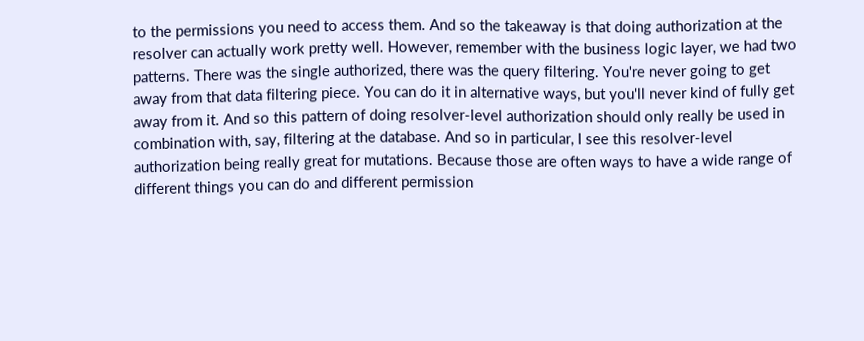to the permissions you need to access them. And so the takeaway is that doing authorization at the resolver can actually work pretty well. However, remember with the business logic layer, we had two patterns. There was the single authorized, there was the query filtering. You're never going to get away from that data filtering piece. You can do it in alternative ways, but you'll never kind of fully get away from it. And so this pattern of doing resolver-level authorization should only really be used in combination with, say, filtering at the database. And so in particular, I see this resolver-level authorization being really great for mutations. Because those are often ways to have a wide range of different things you can do and different permission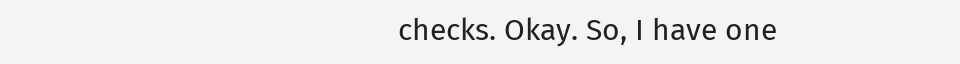checks. Okay. So, I have one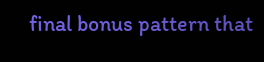final bonus pattern that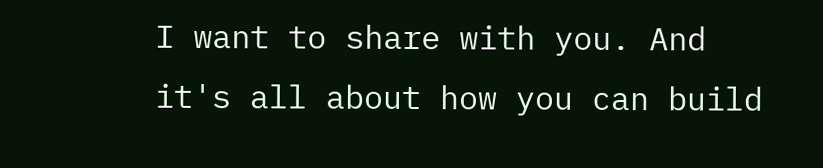I want to share with you. And it's all about how you can build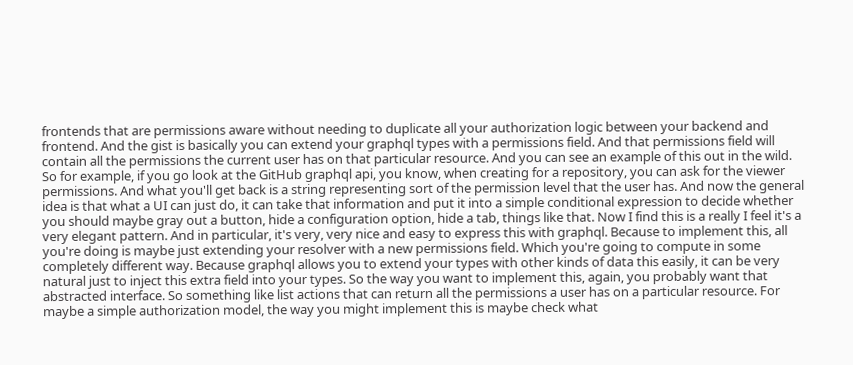frontends that are permissions aware without needing to duplicate all your authorization logic between your backend and frontend. And the gist is basically you can extend your graphql types with a permissions field. And that permissions field will contain all the permissions the current user has on that particular resource. And you can see an example of this out in the wild. So for example, if you go look at the GitHub graphql api, you know, when creating for a repository, you can ask for the viewer permissions. And what you'll get back is a string representing sort of the permission level that the user has. And now the general idea is that what a UI can just do, it can take that information and put it into a simple conditional expression to decide whether you should maybe gray out a button, hide a configuration option, hide a tab, things like that. Now I find this is a really I feel it's a very elegant pattern. And in particular, it's very, very nice and easy to express this with graphql. Because to implement this, all you're doing is maybe just extending your resolver with a new permissions field. Which you're going to compute in some completely different way. Because graphql allows you to extend your types with other kinds of data this easily, it can be very natural just to inject this extra field into your types. So the way you want to implement this, again, you probably want that abstracted interface. So something like list actions that can return all the permissions a user has on a particular resource. For maybe a simple authorization model, the way you might implement this is maybe check what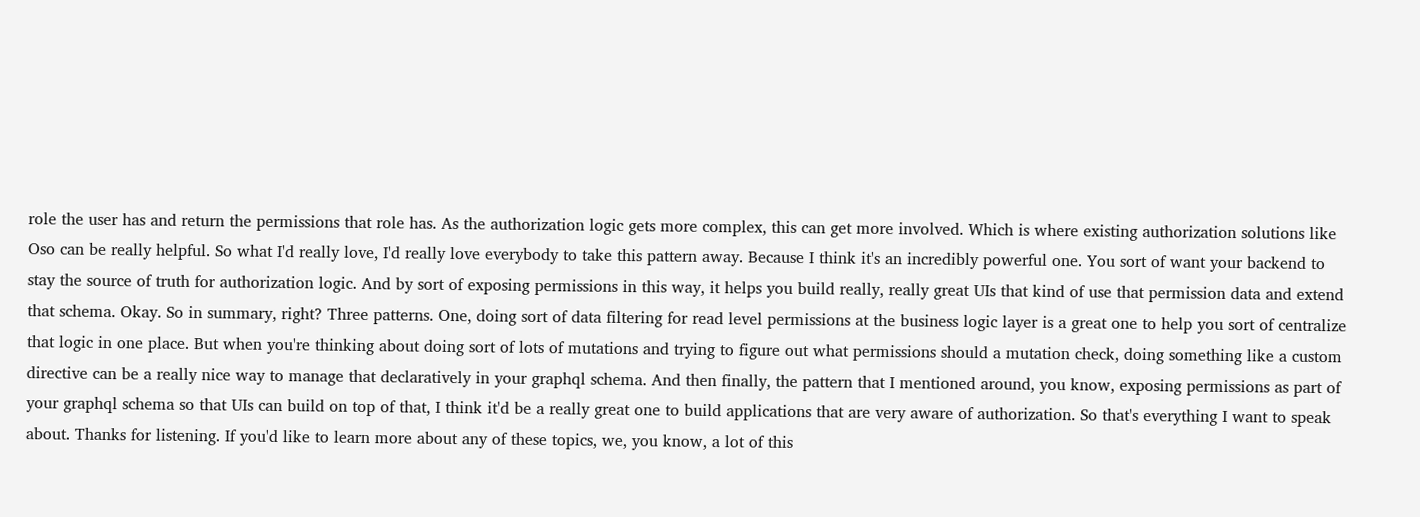role the user has and return the permissions that role has. As the authorization logic gets more complex, this can get more involved. Which is where existing authorization solutions like Oso can be really helpful. So what I'd really love, I'd really love everybody to take this pattern away. Because I think it's an incredibly powerful one. You sort of want your backend to stay the source of truth for authorization logic. And by sort of exposing permissions in this way, it helps you build really, really great UIs that kind of use that permission data and extend that schema. Okay. So in summary, right? Three patterns. One, doing sort of data filtering for read level permissions at the business logic layer is a great one to help you sort of centralize that logic in one place. But when you're thinking about doing sort of lots of mutations and trying to figure out what permissions should a mutation check, doing something like a custom directive can be a really nice way to manage that declaratively in your graphql schema. And then finally, the pattern that I mentioned around, you know, exposing permissions as part of your graphql schema so that UIs can build on top of that, I think it'd be a really great one to build applications that are very aware of authorization. So that's everything I want to speak about. Thanks for listening. If you'd like to learn more about any of these topics, we, you know, a lot of this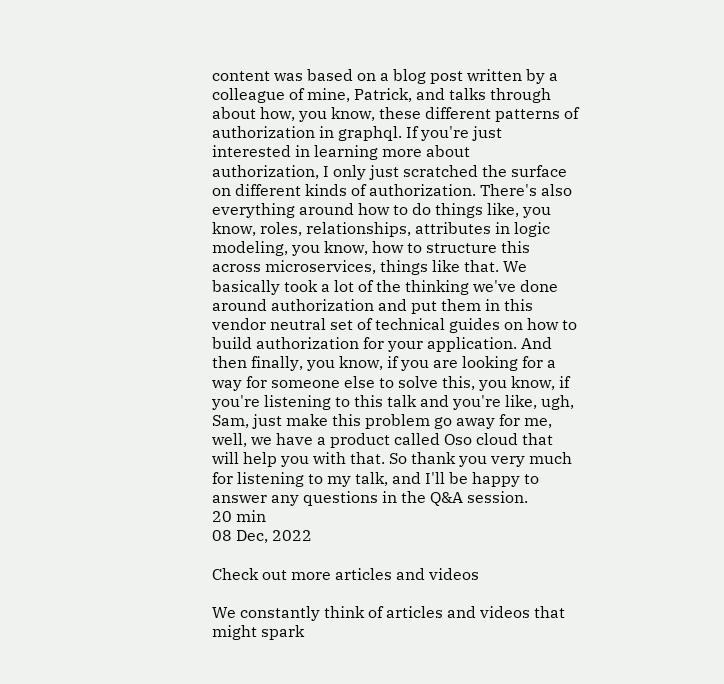content was based on a blog post written by a colleague of mine, Patrick, and talks through about how, you know, these different patterns of authorization in graphql. If you're just interested in learning more about authorization, I only just scratched the surface on different kinds of authorization. There's also everything around how to do things like, you know, roles, relationships, attributes in logic modeling, you know, how to structure this across microservices, things like that. We basically took a lot of the thinking we've done around authorization and put them in this vendor neutral set of technical guides on how to build authorization for your application. And then finally, you know, if you are looking for a way for someone else to solve this, you know, if you're listening to this talk and you're like, ugh, Sam, just make this problem go away for me, well, we have a product called Oso cloud that will help you with that. So thank you very much for listening to my talk, and I'll be happy to answer any questions in the Q&A session.
20 min
08 Dec, 2022

Check out more articles and videos

We constantly think of articles and videos that might spark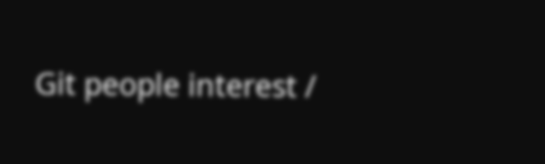Git people interest /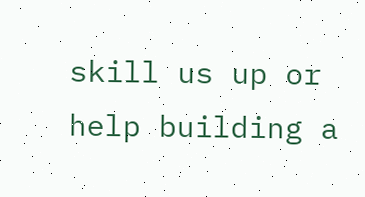skill us up or help building a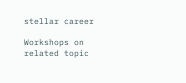stellar career

Workshops on related topic